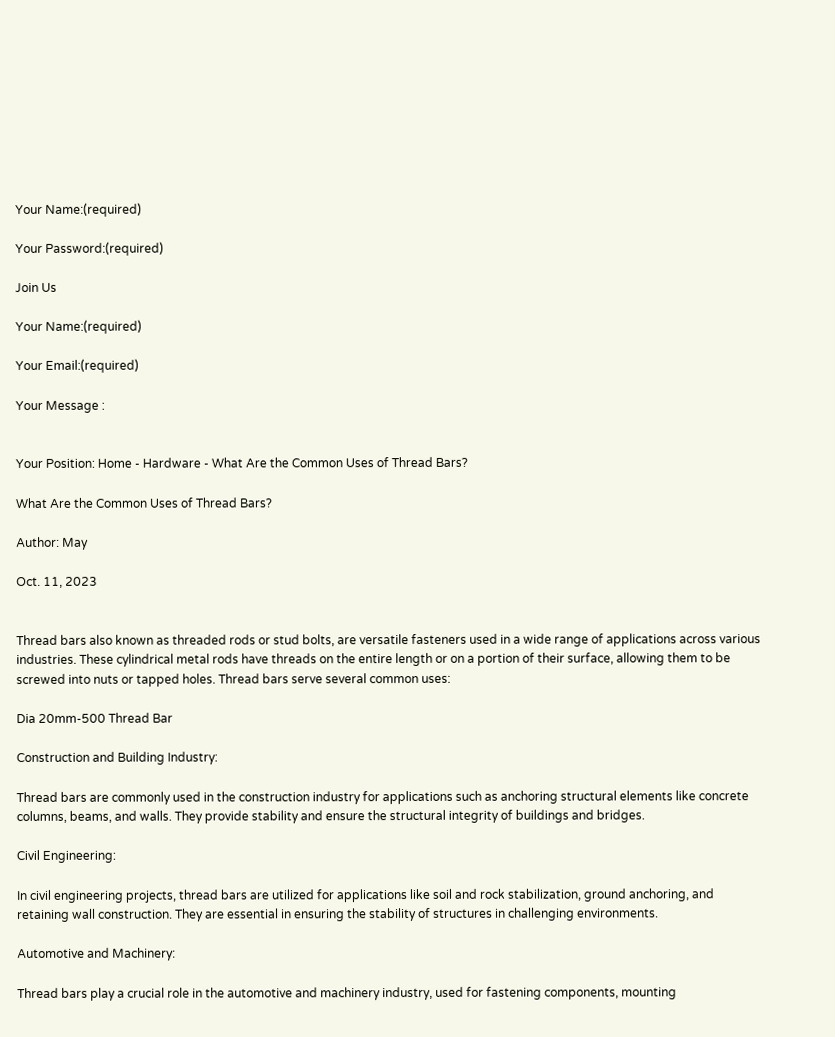Your Name:(required)

Your Password:(required)

Join Us

Your Name:(required)

Your Email:(required)

Your Message :


Your Position: Home - Hardware - What Are the Common Uses of Thread Bars?

What Are the Common Uses of Thread Bars?

Author: May

Oct. 11, 2023


Thread bars also known as threaded rods or stud bolts, are versatile fasteners used in a wide range of applications across various industries. These cylindrical metal rods have threads on the entire length or on a portion of their surface, allowing them to be screwed into nuts or tapped holes. Thread bars serve several common uses:

Dia 20mm-500 Thread Bar

Construction and Building Industry:

Thread bars are commonly used in the construction industry for applications such as anchoring structural elements like concrete columns, beams, and walls. They provide stability and ensure the structural integrity of buildings and bridges.

Civil Engineering:

In civil engineering projects, thread bars are utilized for applications like soil and rock stabilization, ground anchoring, and retaining wall construction. They are essential in ensuring the stability of structures in challenging environments.

Automotive and Machinery:

Thread bars play a crucial role in the automotive and machinery industry, used for fastening components, mounting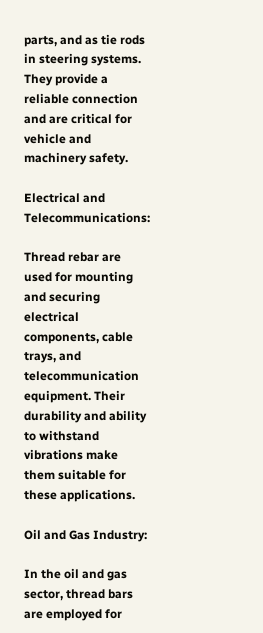parts, and as tie rods in steering systems. They provide a reliable connection and are critical for vehicle and machinery safety.

Electrical and Telecommunications:

Thread rebar are used for mounting and securing electrical components, cable trays, and telecommunication equipment. Their durability and ability to withstand vibrations make them suitable for these applications.

Oil and Gas Industry:

In the oil and gas sector, thread bars are employed for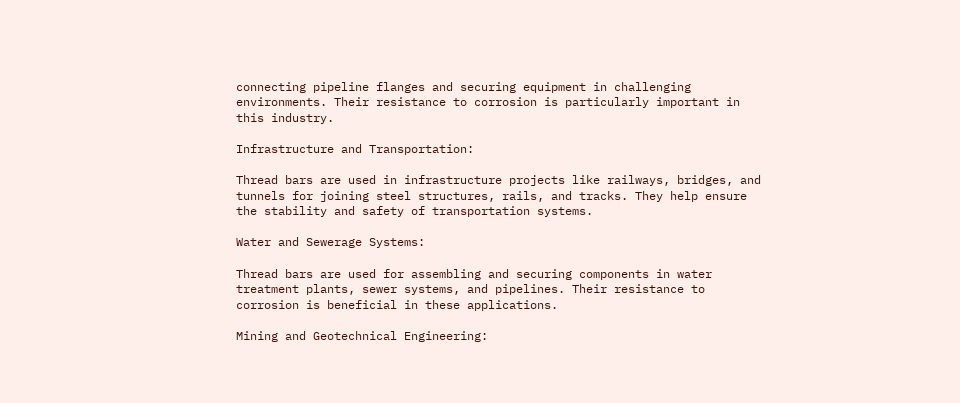connecting pipeline flanges and securing equipment in challenging environments. Their resistance to corrosion is particularly important in this industry.

Infrastructure and Transportation:

Thread bars are used in infrastructure projects like railways, bridges, and tunnels for joining steel structures, rails, and tracks. They help ensure the stability and safety of transportation systems.

Water and Sewerage Systems:

Thread bars are used for assembling and securing components in water treatment plants, sewer systems, and pipelines. Their resistance to corrosion is beneficial in these applications.

Mining and Geotechnical Engineering: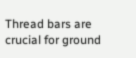Thread bars are crucial for ground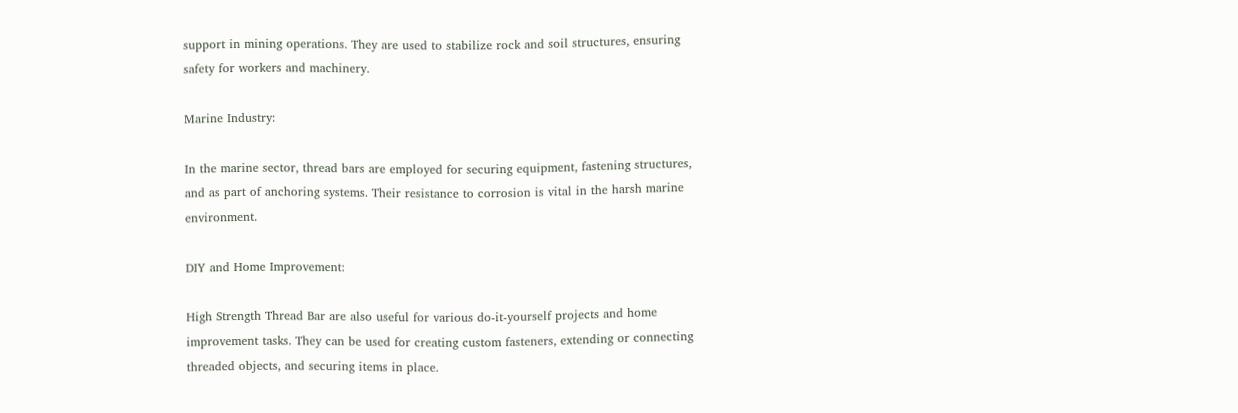support in mining operations. They are used to stabilize rock and soil structures, ensuring safety for workers and machinery.

Marine Industry:

In the marine sector, thread bars are employed for securing equipment, fastening structures, and as part of anchoring systems. Their resistance to corrosion is vital in the harsh marine environment.

DIY and Home Improvement:

High Strength Thread Bar are also useful for various do-it-yourself projects and home improvement tasks. They can be used for creating custom fasteners, extending or connecting threaded objects, and securing items in place.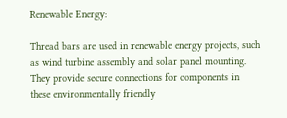Renewable Energy:

Thread bars are used in renewable energy projects, such as wind turbine assembly and solar panel mounting. They provide secure connections for components in these environmentally friendly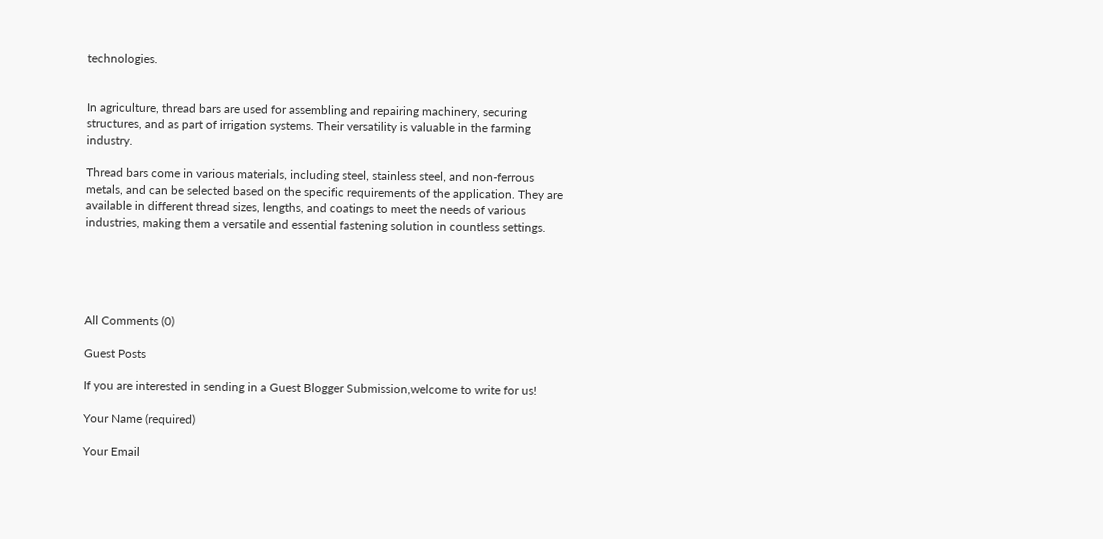technologies.


In agriculture, thread bars are used for assembling and repairing machinery, securing structures, and as part of irrigation systems. Their versatility is valuable in the farming industry.

Thread bars come in various materials, including steel, stainless steel, and non-ferrous metals, and can be selected based on the specific requirements of the application. They are available in different thread sizes, lengths, and coatings to meet the needs of various industries, making them a versatile and essential fastening solution in countless settings.





All Comments (0)

Guest Posts

If you are interested in sending in a Guest Blogger Submission,welcome to write for us!

Your Name (required)

Your Email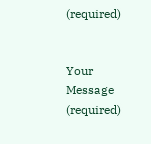(required)


Your Message (required)